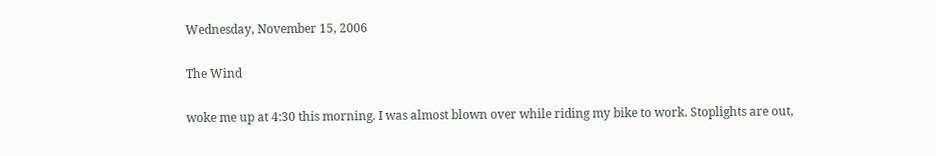Wednesday, November 15, 2006

The Wind

woke me up at 4:30 this morning. I was almost blown over while riding my bike to work. Stoplights are out,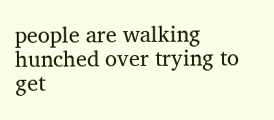people are walking hunched over trying to get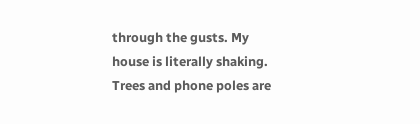through the gusts. My house is literally shaking. Trees and phone poles are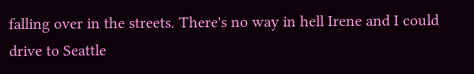falling over in the streets. There's no way in hell Irene and I could drive to Seattle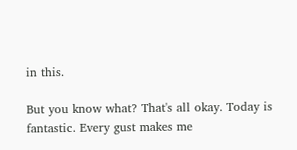in this.

But you know what? That's all okay. Today is fantastic. Every gust makes me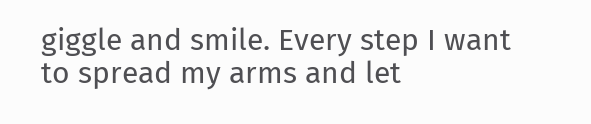giggle and smile. Every step I want to spread my arms and let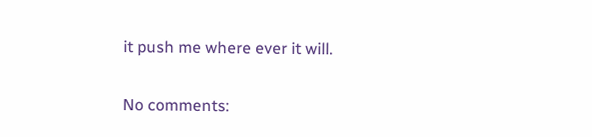it push me where ever it will.

No comments: